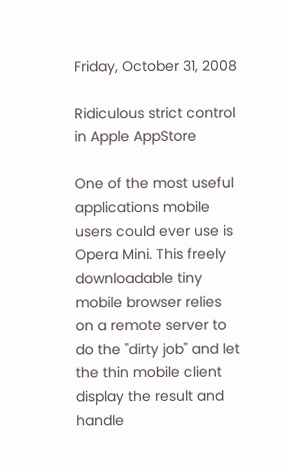Friday, October 31, 2008

Ridiculous strict control in Apple AppStore

One of the most useful applications mobile users could ever use is Opera Mini. This freely downloadable tiny mobile browser relies on a remote server to do the "dirty job" and let the thin mobile client display the result and handle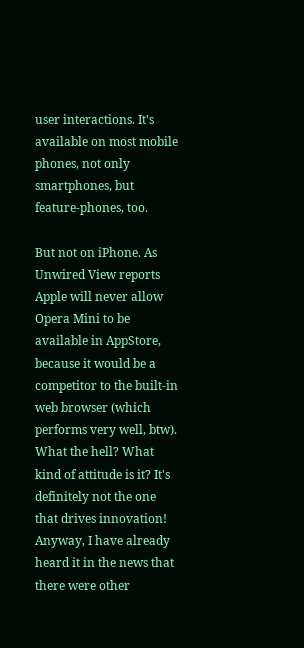user interactions. It's available on most mobile phones, not only smartphones, but feature-phones, too.

But not on iPhone. As Unwired View reports Apple will never allow Opera Mini to be available in AppStore, because it would be a competitor to the built-in web browser (which performs very well, btw). What the hell? What kind of attitude is it? It's definitely not the one that drives innovation! Anyway, I have already heard it in the news that there were other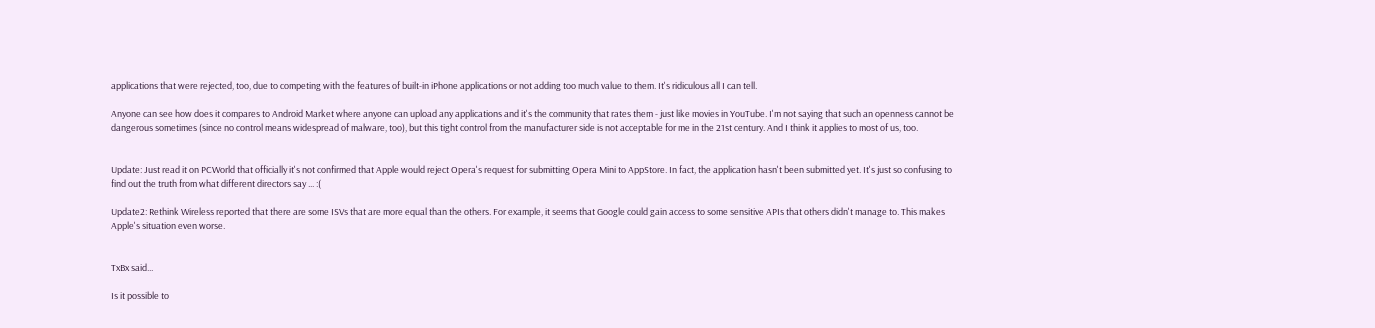applications that were rejected, too, due to competing with the features of built-in iPhone applications or not adding too much value to them. It's ridiculous all I can tell.

Anyone can see how does it compares to Android Market where anyone can upload any applications and it's the community that rates them - just like movies in YouTube. I'm not saying that such an openness cannot be dangerous sometimes (since no control means widespread of malware, too), but this tight control from the manufacturer side is not acceptable for me in the 21st century. And I think it applies to most of us, too.


Update: Just read it on PCWorld that officially it's not confirmed that Apple would reject Opera's request for submitting Opera Mini to AppStore. In fact, the application hasn't been submitted yet. It's just so confusing to find out the truth from what different directors say ... :(

Update2: Rethink Wireless reported that there are some ISVs that are more equal than the others. For example, it seems that Google could gain access to some sensitive APIs that others didn't manage to. This makes Apple's situation even worse.


TxBx said...

Is it possible to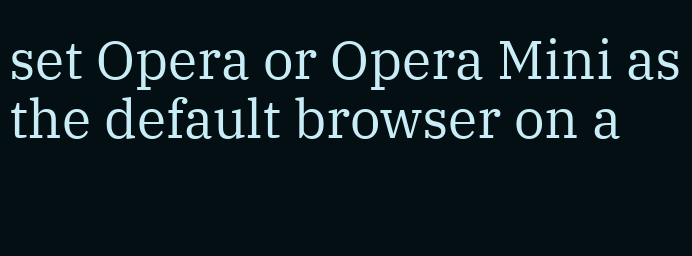set Opera or Opera Mini as the default browser on a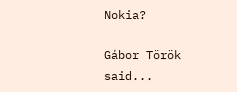Nokia?

Gábor Török said...